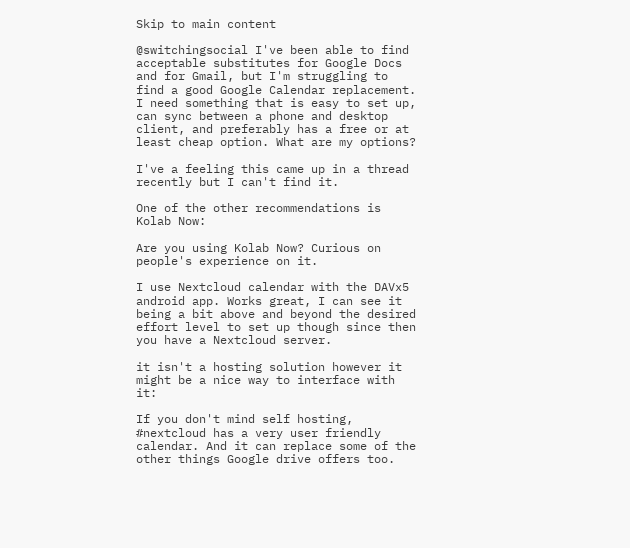Skip to main content

@switchingsocial I've been able to find acceptable substitutes for Google Docs and for Gmail, but I'm struggling to find a good Google Calendar replacement. I need something that is easy to set up, can sync between a phone and desktop client, and preferably has a free or at least cheap option. What are my options?

I've a feeling this came up in a thread recently but I can't find it.

One of the other recommendations is Kolab Now:

Are you using Kolab Now? Curious on people's experience on it.

I use Nextcloud calendar with the DAVx5 android app. Works great, I can see it being a bit above and beyond the desired effort level to set up though since then you have a Nextcloud server.

it isn't a hosting solution however it might be a nice way to interface with it:

If you don't mind self hosting, #nextcloud has a very user friendly calendar. And it can replace some of the other things Google drive offers too.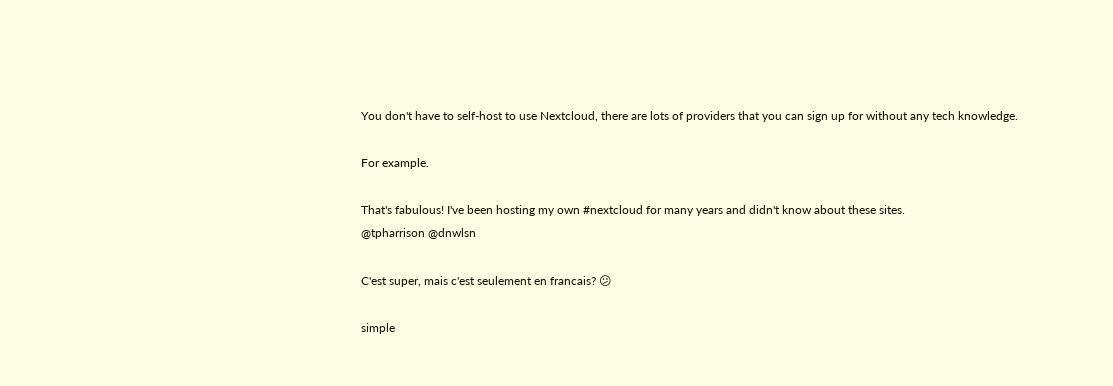You don't have to self-host to use Nextcloud, there are lots of providers that you can sign up for without any tech knowledge.

For example.

That's fabulous! I've been hosting my own #nextcloud for many years and didn't know about these sites.
@tpharrison @dnwlsn

C'est super, mais c'est seulement en francais? 😕

simple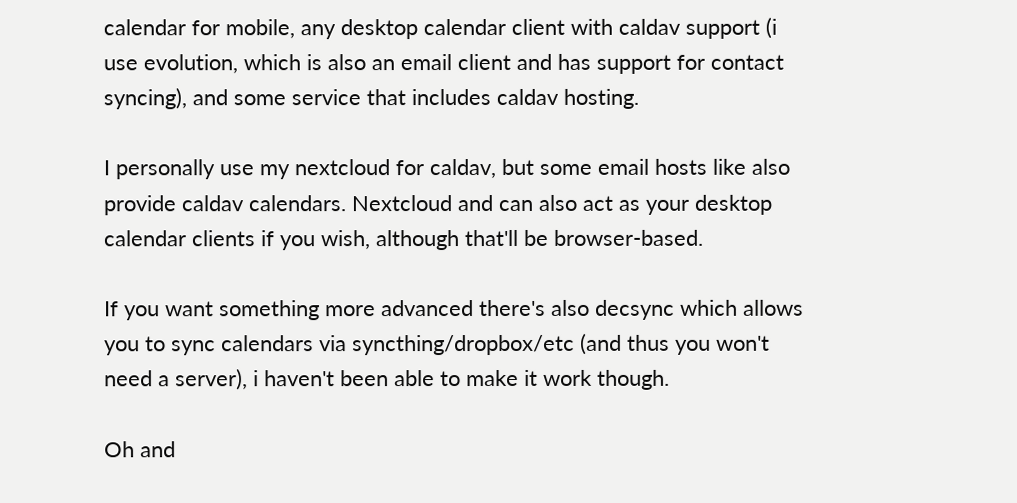calendar for mobile, any desktop calendar client with caldav support (i use evolution, which is also an email client and has support for contact syncing), and some service that includes caldav hosting.

I personally use my nextcloud for caldav, but some email hosts like also provide caldav calendars. Nextcloud and can also act as your desktop calendar clients if you wish, although that'll be browser-based.

If you want something more advanced there's also decsync which allows you to sync calendars via syncthing/dropbox/etc (and thus you won't need a server), i haven't been able to make it work though.

Oh and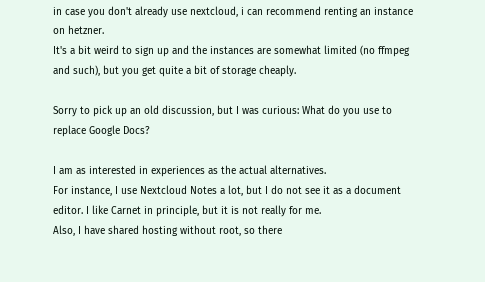in case you don't already use nextcloud, i can recommend renting an instance on hetzner.
It's a bit weird to sign up and the instances are somewhat limited (no ffmpeg and such), but you get quite a bit of storage cheaply.

Sorry to pick up an old discussion, but I was curious: What do you use to replace Google Docs?

I am as interested in experiences as the actual alternatives.
For instance, I use Nextcloud Notes a lot, but I do not see it as a document editor. I like Carnet in principle, but it is not really for me.
Also, I have shared hosting without root, so there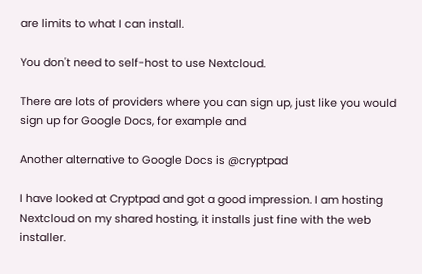are limits to what I can install.

You don't need to self-host to use Nextcloud.

There are lots of providers where you can sign up, just like you would sign up for Google Docs, for example and

Another alternative to Google Docs is @cryptpad

I have looked at Cryptpad and got a good impression. I am hosting Nextcloud on my shared hosting, it installs just fine with the web installer.